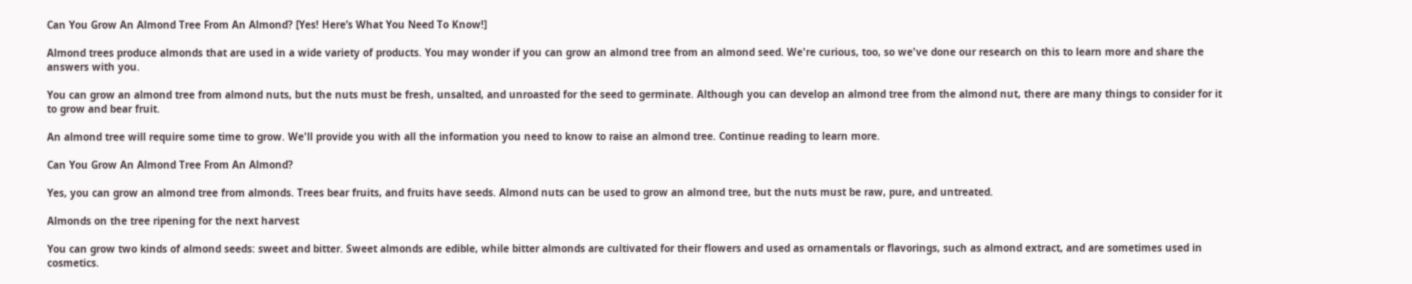Can You Grow An Almond Tree From An Almond? [Yes! Here’s What You Need To Know!]

Almond trees produce almonds that are used in a wide variety of products. You may wonder if you can grow an almond tree from an almond seed. We're curious, too, so we've done our research on this to learn more and share the answers with you.

You can grow an almond tree from almond nuts, but the nuts must be fresh, unsalted, and unroasted for the seed to germinate. Although you can develop an almond tree from the almond nut, there are many things to consider for it to grow and bear fruit.

An almond tree will require some time to grow. We'll provide you with all the information you need to know to raise an almond tree. Continue reading to learn more.

Can You Grow An Almond Tree From An Almond?

Yes, you can grow an almond tree from almonds. Trees bear fruits, and fruits have seeds. Almond nuts can be used to grow an almond tree, but the nuts must be raw, pure, and untreated.

Almonds on the tree ripening for the next harvest

You can grow two kinds of almond seeds: sweet and bitter. Sweet almonds are edible, while bitter almonds are cultivated for their flowers and used as ornamentals or flavorings, such as almond extract, and are sometimes used in cosmetics.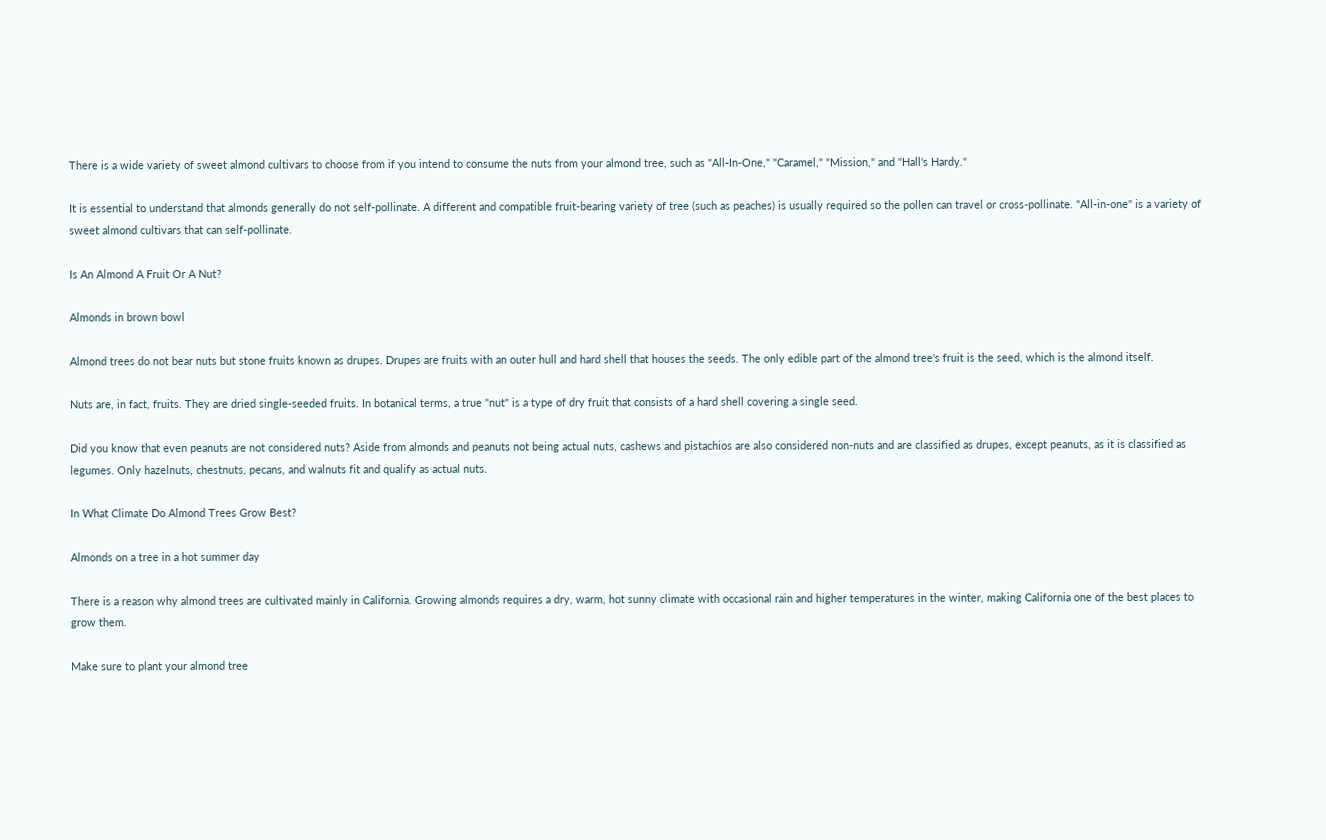There is a wide variety of sweet almond cultivars to choose from if you intend to consume the nuts from your almond tree, such as "All-In-One," "Caramel," "Mission," and "Hall's Hardy."

It is essential to understand that almonds generally do not self-pollinate. A different and compatible fruit-bearing variety of tree (such as peaches) is usually required so the pollen can travel or cross-pollinate. "All-in-one" is a variety of sweet almond cultivars that can self-pollinate.

Is An Almond A Fruit Or A Nut?

Almonds in brown bowl

Almond trees do not bear nuts but stone fruits known as drupes. Drupes are fruits with an outer hull and hard shell that houses the seeds. The only edible part of the almond tree's fruit is the seed, which is the almond itself.

Nuts are, in fact, fruits. They are dried single-seeded fruits. In botanical terms, a true "nut" is a type of dry fruit that consists of a hard shell covering a single seed.

Did you know that even peanuts are not considered nuts? Aside from almonds and peanuts not being actual nuts, cashews and pistachios are also considered non-nuts and are classified as drupes, except peanuts, as it is classified as legumes. Only hazelnuts, chestnuts, pecans, and walnuts fit and qualify as actual nuts.

In What Climate Do Almond Trees Grow Best?

Almonds on a tree in a hot summer day

There is a reason why almond trees are cultivated mainly in California. Growing almonds requires a dry, warm, hot sunny climate with occasional rain and higher temperatures in the winter, making California one of the best places to grow them.

Make sure to plant your almond tree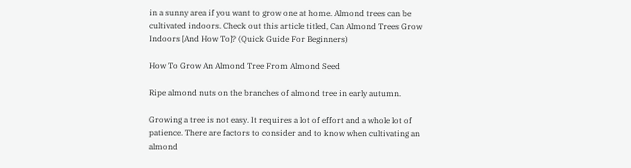in a sunny area if you want to grow one at home. Almond trees can be cultivated indoors. Check out this article titled, Can Almond Trees Grow Indoors [And How To]? (Quick Guide For Beginners)

How To Grow An Almond Tree From Almond Seed

Ripe almond nuts on the branches of almond tree in early autumn.

Growing a tree is not easy. It requires a lot of effort and a whole lot of patience. There are factors to consider and to know when cultivating an almond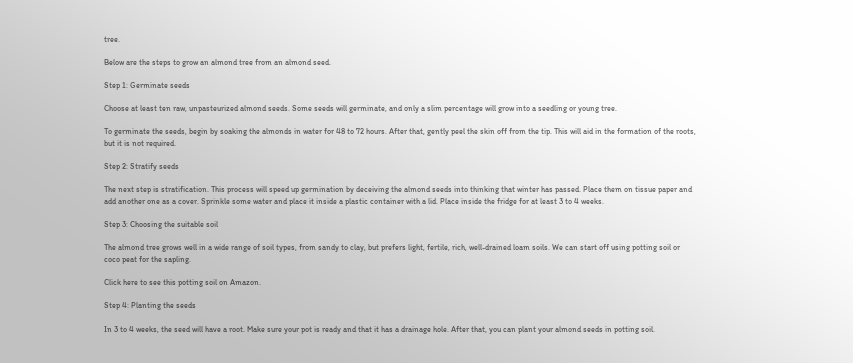tree.

Below are the steps to grow an almond tree from an almond seed.

Step 1: Germinate seeds

Choose at least ten raw, unpasteurized almond seeds. Some seeds will germinate, and only a slim percentage will grow into a seedling or young tree.

To germinate the seeds, begin by soaking the almonds in water for 48 to 72 hours. After that, gently peel the skin off from the tip. This will aid in the formation of the roots, but it is not required.

Step 2: Stratify seeds

The next step is stratification. This process will speed up germination by deceiving the almond seeds into thinking that winter has passed. Place them on tissue paper and add another one as a cover. Sprinkle some water and place it inside a plastic container with a lid. Place inside the fridge for at least 3 to 4 weeks.

Step 3: Choosing the suitable soil

The almond tree grows well in a wide range of soil types, from sandy to clay, but prefers light, fertile, rich, well-drained loam soils. We can start off using potting soil or coco peat for the sapling.

Click here to see this potting soil on Amazon.

Step 4: Planting the seeds

In 3 to 4 weeks, the seed will have a root. Make sure your pot is ready and that it has a drainage hole. After that, you can plant your almond seeds in potting soil.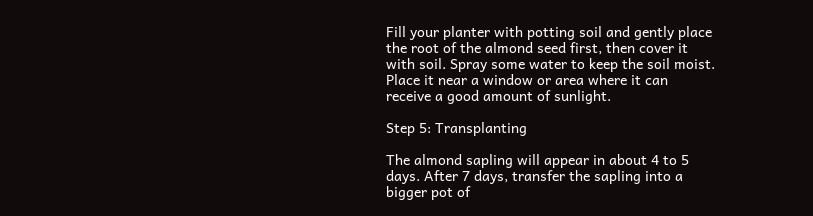Fill your planter with potting soil and gently place the root of the almond seed first, then cover it with soil. Spray some water to keep the soil moist. Place it near a window or area where it can receive a good amount of sunlight.

Step 5: Transplanting

The almond sapling will appear in about 4 to 5 days. After 7 days, transfer the sapling into a bigger pot of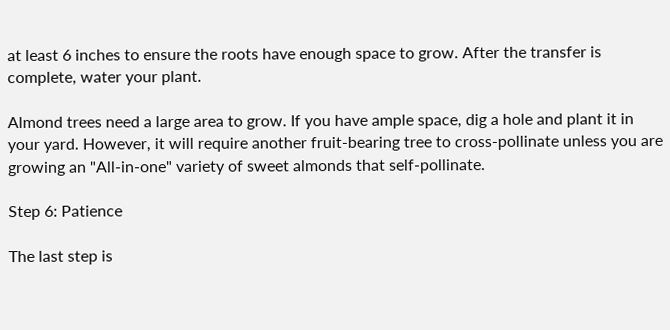at least 6 inches to ensure the roots have enough space to grow. After the transfer is complete, water your plant.

Almond trees need a large area to grow. If you have ample space, dig a hole and plant it in your yard. However, it will require another fruit-bearing tree to cross-pollinate unless you are growing an "All-in-one" variety of sweet almonds that self-pollinate.

Step 6: Patience

The last step is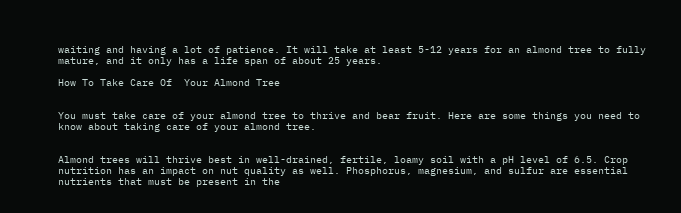waiting and having a lot of patience. It will take at least 5-12 years for an almond tree to fully mature, and it only has a life span of about 25 years.

How To Take Care Of  Your Almond Tree


You must take care of your almond tree to thrive and bear fruit. Here are some things you need to know about taking care of your almond tree.


Almond trees will thrive best in well-drained, fertile, loamy soil with a pH level of 6.5. Crop nutrition has an impact on nut quality as well. Phosphorus, magnesium, and sulfur are essential nutrients that must be present in the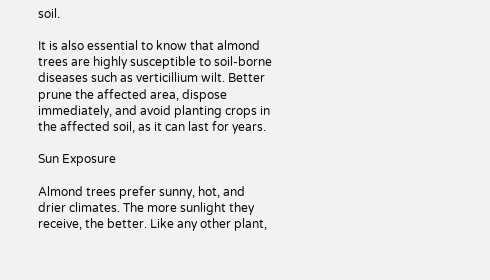soil.

It is also essential to know that almond trees are highly susceptible to soil-borne diseases such as verticillium wilt. Better prune the affected area, dispose immediately, and avoid planting crops in the affected soil, as it can last for years.

Sun Exposure

Almond trees prefer sunny, hot, and drier climates. The more sunlight they receive, the better. Like any other plant,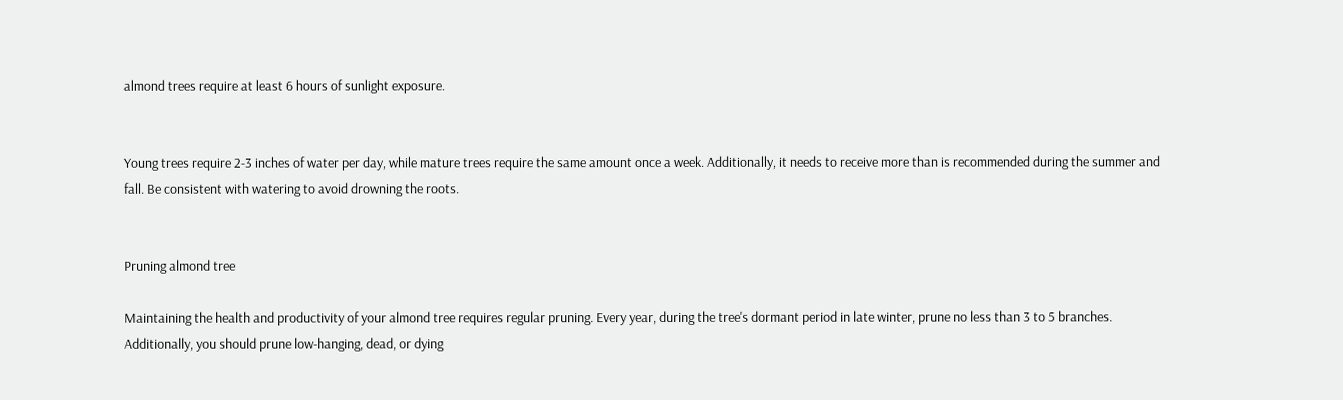almond trees require at least 6 hours of sunlight exposure.


Young trees require 2-3 inches of water per day, while mature trees require the same amount once a week. Additionally, it needs to receive more than is recommended during the summer and fall. Be consistent with watering to avoid drowning the roots.


Pruning almond tree

Maintaining the health and productivity of your almond tree requires regular pruning. Every year, during the tree's dormant period in late winter, prune no less than 3 to 5 branches. Additionally, you should prune low-hanging, dead, or dying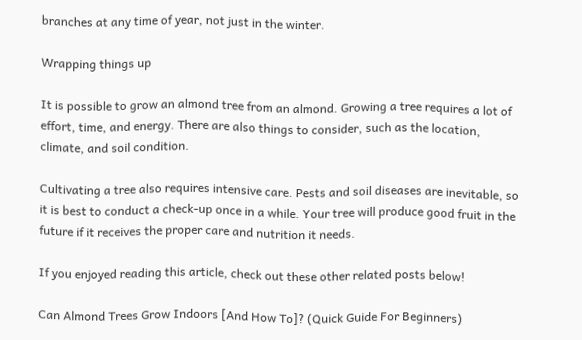branches at any time of year, not just in the winter.

Wrapping things up

It is possible to grow an almond tree from an almond. Growing a tree requires a lot of effort, time, and energy. There are also things to consider, such as the location, climate, and soil condition.

Cultivating a tree also requires intensive care. Pests and soil diseases are inevitable, so it is best to conduct a check-up once in a while. Your tree will produce good fruit in the future if it receives the proper care and nutrition it needs.

If you enjoyed reading this article, check out these other related posts below!

Can Almond Trees Grow Indoors [And How To]? (Quick Guide For Beginners)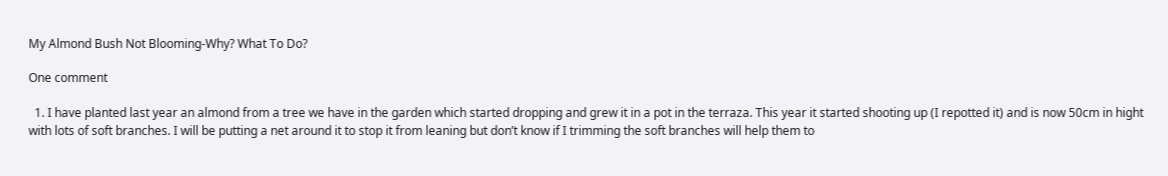My Almond Bush Not Blooming-Why? What To Do?

One comment

  1. I have planted last year an almond from a tree we have in the garden which started dropping and grew it in a pot in the terraza. This year it started shooting up (I repotted it) and is now 50cm in hight with lots of soft branches. I will be putting a net around it to stop it from leaning but don’t know if I trimming the soft branches will help them to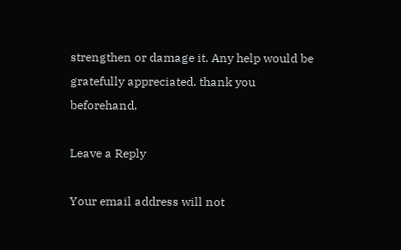strengthen or damage it. Any help would be gratefully appreciated. thank you beforehand.

Leave a Reply

Your email address will not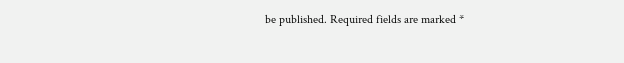be published. Required fields are marked *